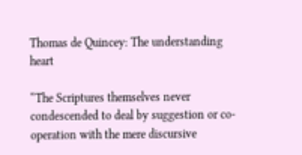Thomas de Quincey: The understanding heart

“The Scriptures themselves never condescended to deal by suggestion or co-operation with the mere discursive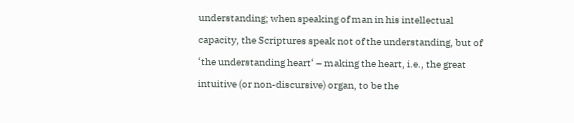understanding; when speaking of man in his intellectual capacity, the Scriptures speak not of the understanding, but of ‘the understanding heart‘ – making the heart, i.e., the great intuitive (or non-discursive) organ, to be the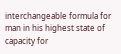interchangeable formula for man in his highest state of capacity for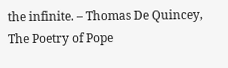the infinite. – Thomas De Quincey, The Poetry of Pope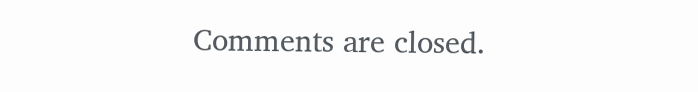Comments are closed.